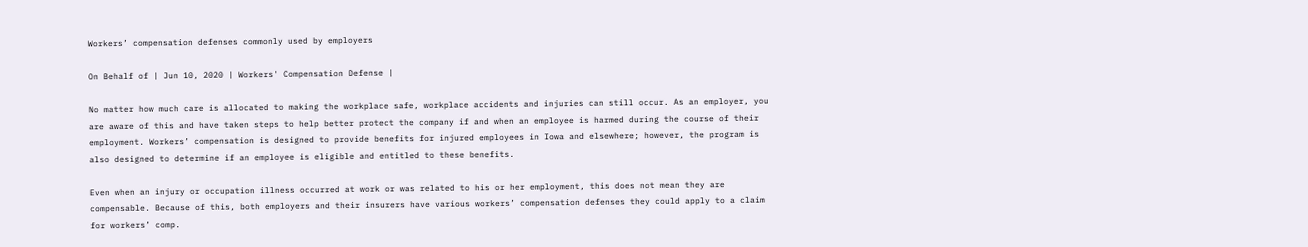Workers’ compensation defenses commonly used by employers

On Behalf of | Jun 10, 2020 | Workers' Compensation Defense |

No matter how much care is allocated to making the workplace safe, workplace accidents and injuries can still occur. As an employer, you are aware of this and have taken steps to help better protect the company if and when an employee is harmed during the course of their employment. Workers’ compensation is designed to provide benefits for injured employees in Iowa and elsewhere; however, the program is also designed to determine if an employee is eligible and entitled to these benefits.

Even when an injury or occupation illness occurred at work or was related to his or her employment, this does not mean they are compensable. Because of this, both employers and their insurers have various workers’ compensation defenses they could apply to a claim for workers’ comp.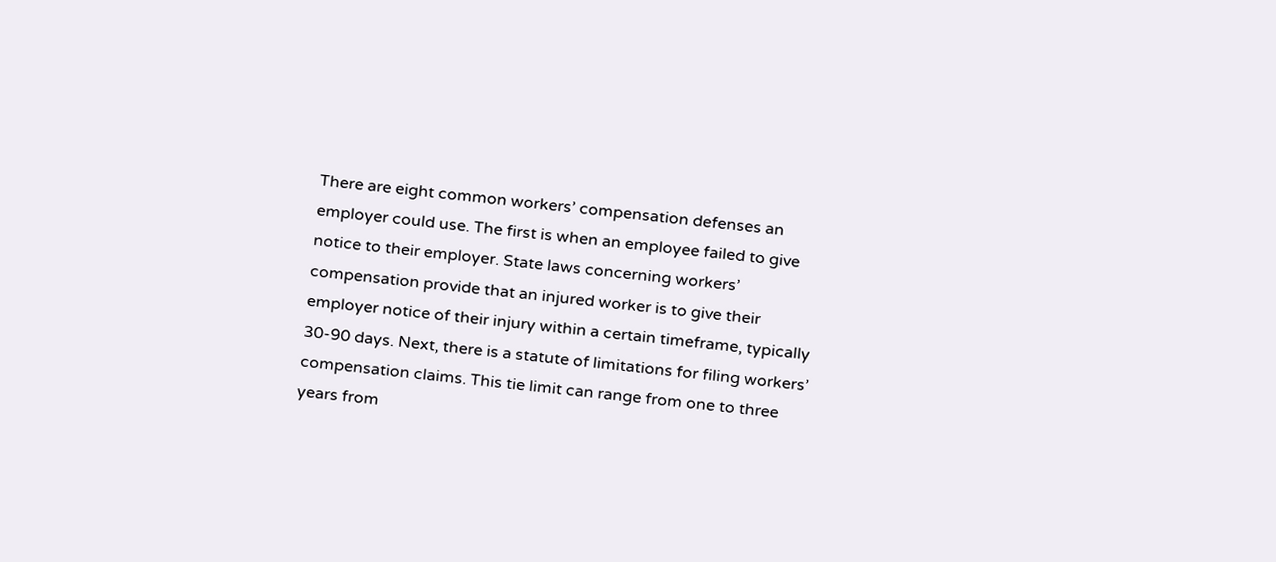There are eight common workers’ compensation defenses an employer could use. The first is when an employee failed to give notice to their employer. State laws concerning workers’ compensation provide that an injured worker is to give their employer notice of their injury within a certain timeframe, typically 30-90 days. Next, there is a statute of limitations for filing workers’ compensation claims. This tie limit can range from one to three years from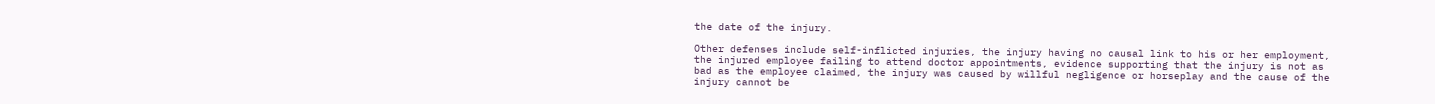the date of the injury.

Other defenses include self-inflicted injuries, the injury having no causal link to his or her employment, the injured employee failing to attend doctor appointments, evidence supporting that the injury is not as bad as the employee claimed, the injury was caused by willful negligence or horseplay and the cause of the injury cannot be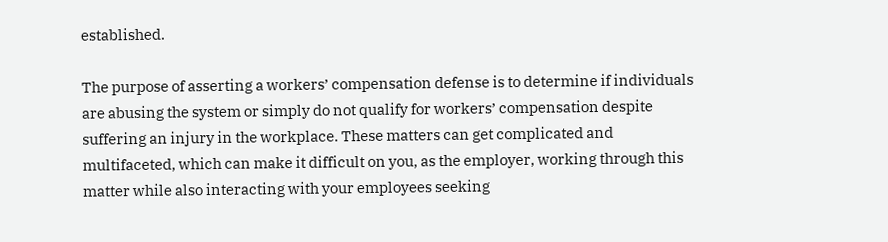established.

The purpose of asserting a workers’ compensation defense is to determine if individuals are abusing the system or simply do not qualify for workers’ compensation despite suffering an injury in the workplace. These matters can get complicated and multifaceted, which can make it difficult on you, as the employer, working through this matter while also interacting with your employees seeking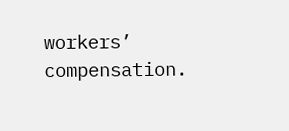workers’ compensation.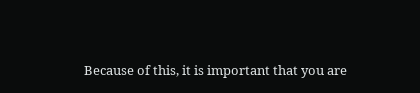Because of this, it is important that you are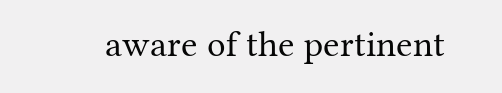aware of the pertinent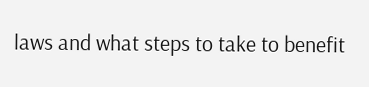laws and what steps to take to benefit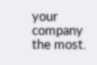your company the most.